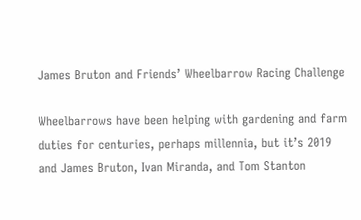James Bruton and Friends’ Wheelbarrow Racing Challenge

Wheelbarrows have been helping with gardening and farm duties for centuries, perhaps millennia, but it’s 2019 and James Bruton, Ivan Miranda, and Tom Stanton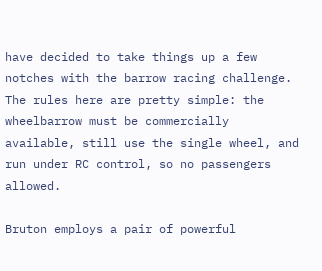have decided to take things up a few notches with the barrow racing challenge. The rules here are pretty simple: the wheelbarrow must be commercially available, still use the single wheel, and run under RC control, so no passengers allowed.

Bruton employs a pair of powerful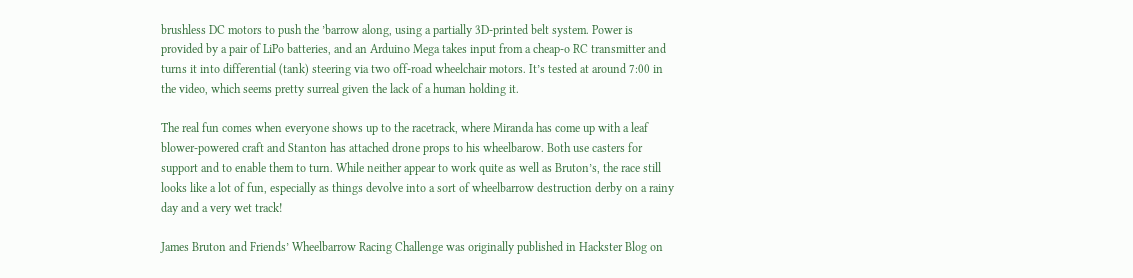brushless DC motors to push the ’barrow along, using a partially 3D-printed belt system. Power is provided by a pair of LiPo batteries, and an Arduino Mega takes input from a cheap-o RC transmitter and turns it into differential (tank) steering via two off-road wheelchair motors. It’s tested at around 7:00 in the video, which seems pretty surreal given the lack of a human holding it.

The real fun comes when everyone shows up to the racetrack, where Miranda has come up with a leaf blower-powered craft and Stanton has attached drone props to his wheelbarow. Both use casters for support and to enable them to turn. While neither appear to work quite as well as Bruton’s, the race still looks like a lot of fun, especially as things devolve into a sort of wheelbarrow destruction derby on a rainy day and a very wet track!

James Bruton and Friends’ Wheelbarrow Racing Challenge was originally published in Hackster Blog on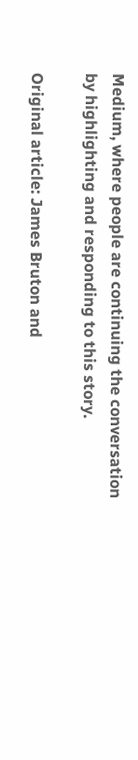Medium, where people are continuing the conversation by highlighting and responding to this story.

Original article: James Bruton and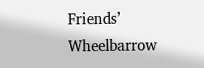Friends’ Wheelbarrow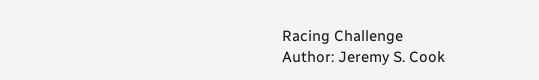Racing Challenge
Author: Jeremy S. Cook